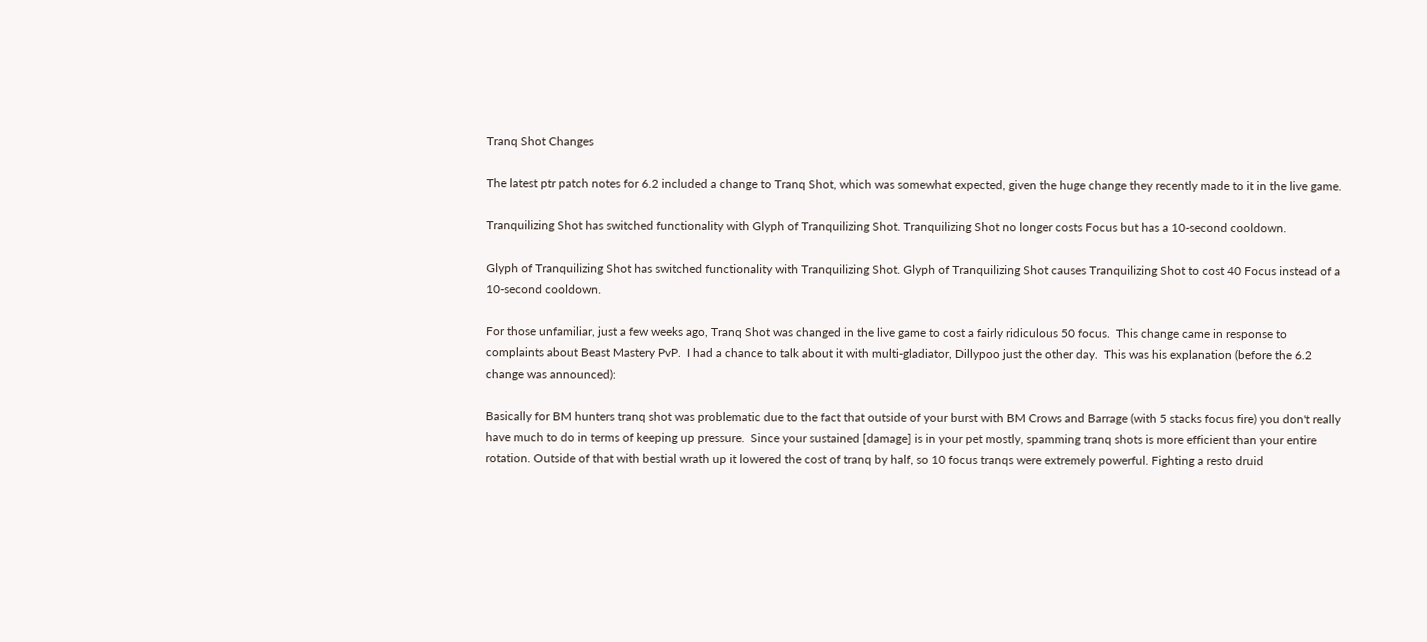Tranq Shot Changes

The latest ptr patch notes for 6.2 included a change to Tranq Shot, which was somewhat expected, given the huge change they recently made to it in the live game.

Tranquilizing Shot has switched functionality with Glyph of Tranquilizing Shot. Tranquilizing Shot no longer costs Focus but has a 10-second cooldown.

Glyph of Tranquilizing Shot has switched functionality with Tranquilizing Shot. Glyph of Tranquilizing Shot causes Tranquilizing Shot to cost 40 Focus instead of a 10-second cooldown.

For those unfamiliar, just a few weeks ago, Tranq Shot was changed in the live game to cost a fairly ridiculous 50 focus.  This change came in response to complaints about Beast Mastery PvP.  I had a chance to talk about it with multi-gladiator, Dillypoo just the other day.  This was his explanation (before the 6.2 change was announced):

Basically for BM hunters tranq shot was problematic due to the fact that outside of your burst with BM Crows and Barrage (with 5 stacks focus fire) you don't really have much to do in terms of keeping up pressure.  Since your sustained [damage] is in your pet mostly, spamming tranq shots is more efficient than your entire rotation. Outside of that with bestial wrath up it lowered the cost of tranq by half, so 10 focus tranqs were extremely powerful. Fighting a resto druid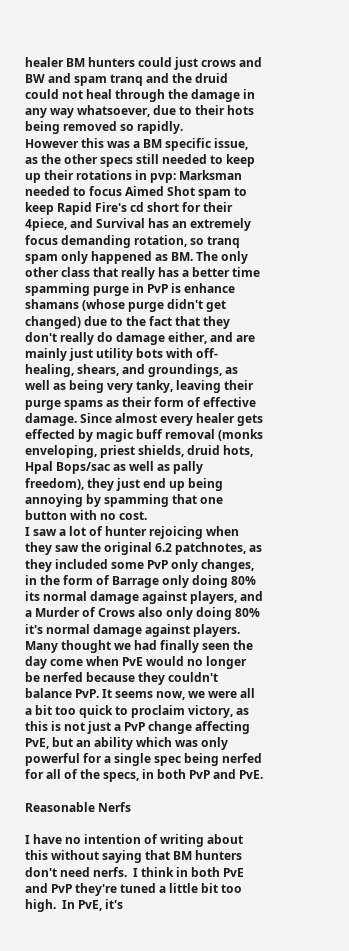healer BM hunters could just crows and BW and spam tranq and the druid could not heal through the damage in any way whatsoever, due to their hots being removed so rapidly.
However this was a BM specific issue, as the other specs still needed to keep up their rotations in pvp: Marksman needed to focus Aimed Shot spam to keep Rapid Fire's cd short for their 4piece, and Survival has an extremely focus demanding rotation, so tranq spam only happened as BM. The only other class that really has a better time spamming purge in PvP is enhance shamans (whose purge didn't get changed) due to the fact that they don't really do damage either, and are mainly just utility bots with off-healing, shears, and groundings, as well as being very tanky, leaving their purge spams as their form of effective damage. Since almost every healer gets effected by magic buff removal (monks enveloping, priest shields, druid hots, Hpal Bops/sac as well as pally freedom), they just end up being annoying by spamming that one button with no cost.
I saw a lot of hunter rejoicing when they saw the original 6.2 patchnotes, as they included some PvP only changes, in the form of Barrage only doing 80% its normal damage against players, and a Murder of Crows also only doing 80% it's normal damage against players.  Many thought we had finally seen the day come when PvE would no longer be nerfed because they couldn't balance PvP. It seems now, we were all a bit too quick to proclaim victory, as this is not just a PvP change affecting PvE, but an ability which was only powerful for a single spec being nerfed for all of the specs, in both PvP and PvE.

Reasonable Nerfs

I have no intention of writing about this without saying that BM hunters don't need nerfs.  I think in both PvE and PvP they're tuned a little bit too high.  In PvE, it's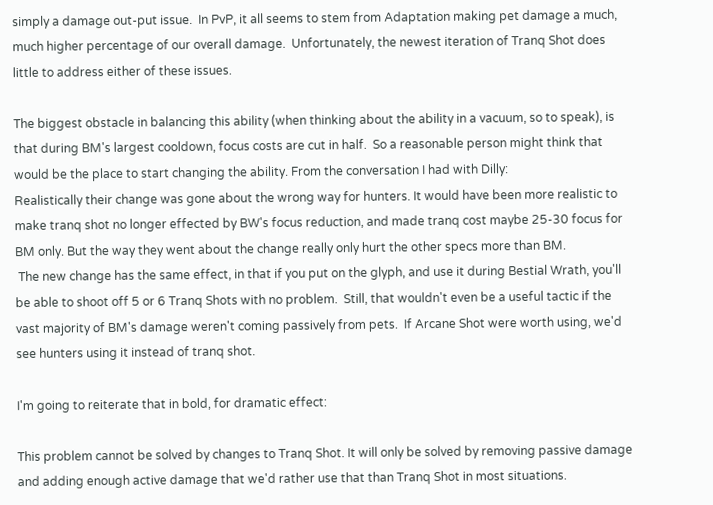simply a damage out-put issue.  In PvP, it all seems to stem from Adaptation making pet damage a much, much higher percentage of our overall damage.  Unfortunately, the newest iteration of Tranq Shot does little to address either of these issues.

The biggest obstacle in balancing this ability (when thinking about the ability in a vacuum, so to speak), is that during BM's largest cooldown, focus costs are cut in half.  So a reasonable person might think that would be the place to start changing the ability. From the conversation I had with Dilly:
Realistically their change was gone about the wrong way for hunters. It would have been more realistic to make tranq shot no longer effected by BW's focus reduction, and made tranq cost maybe 25-30 focus for BM only. But the way they went about the change really only hurt the other specs more than BM.
 The new change has the same effect, in that if you put on the glyph, and use it during Bestial Wrath, you'll be able to shoot off 5 or 6 Tranq Shots with no problem.  Still, that wouldn't even be a useful tactic if the vast majority of BM's damage weren't coming passively from pets.  If Arcane Shot were worth using, we'd see hunters using it instead of tranq shot.

I'm going to reiterate that in bold, for dramatic effect:

This problem cannot be solved by changes to Tranq Shot. It will only be solved by removing passive damage and adding enough active damage that we'd rather use that than Tranq Shot in most situations.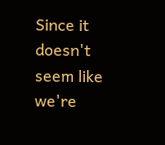Since it doesn't seem like we're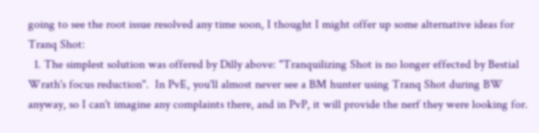going to see the root issue resolved any time soon, I thought I might offer up some alternative ideas for Tranq Shot:
  1. The simplest solution was offered by Dilly above: "Tranquilizing Shot is no longer effected by Bestial Wrath's focus reduction".  In PvE, you'll almost never see a BM hunter using Tranq Shot during BW anyway, so I can't imagine any complaints there, and in PvP, it will provide the nerf they were looking for.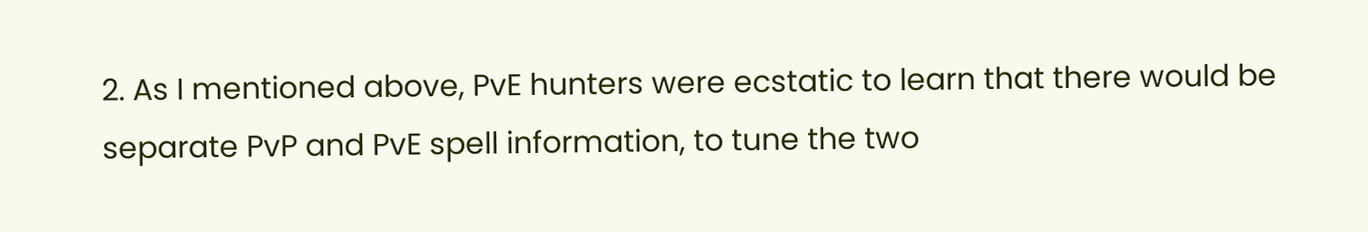2. As I mentioned above, PvE hunters were ecstatic to learn that there would be separate PvP and PvE spell information, to tune the two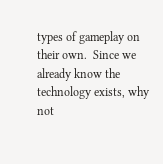types of gameplay on their own.  Since we already know the technology exists, why not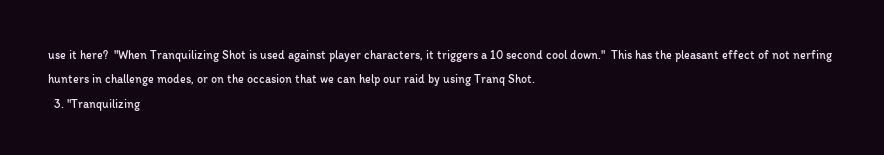use it here?  "When Tranquilizing Shot is used against player characters, it triggers a 10 second cool down."  This has the pleasant effect of not nerfing hunters in challenge modes, or on the occasion that we can help our raid by using Tranq Shot.
  3. "Tranquilizing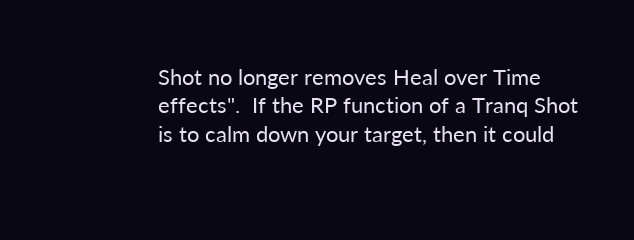Shot no longer removes Heal over Time effects".  If the RP function of a Tranq Shot is to calm down your target, then it could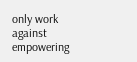only work against empowering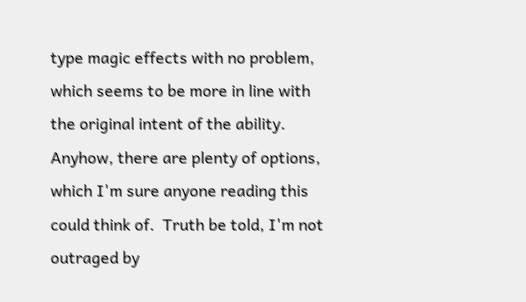type magic effects with no problem, which seems to be more in line with the original intent of the ability.
Anyhow, there are plenty of options, which I'm sure anyone reading this could think of.  Truth be told, I'm not outraged by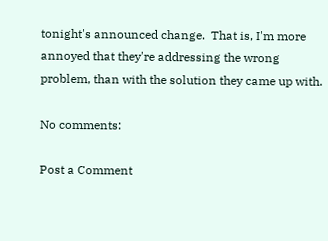tonight's announced change.  That is, I'm more annoyed that they're addressing the wrong problem, than with the solution they came up with.

No comments:

Post a Comment